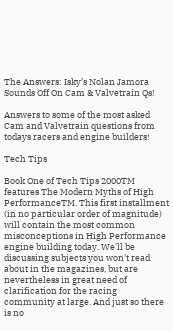The Answers: Isky’s Nolan Jamora Sounds Off On Cam & Valvetrain Qs!

Answers to some of the most asked Cam and Valvetrain questions from todays racers and engine builders!

Tech Tips

Book One of Tech Tips 2000TM features The Modern Myths of High PerformanceTM. This first installment (in no particular order of magnitude) will contain the most common misconceptions in High Performance engine building today. We'll be discussing subjects you won't read about in the magazines, but are nevertheless in great need of clarification for the racing community at large. And just so there is no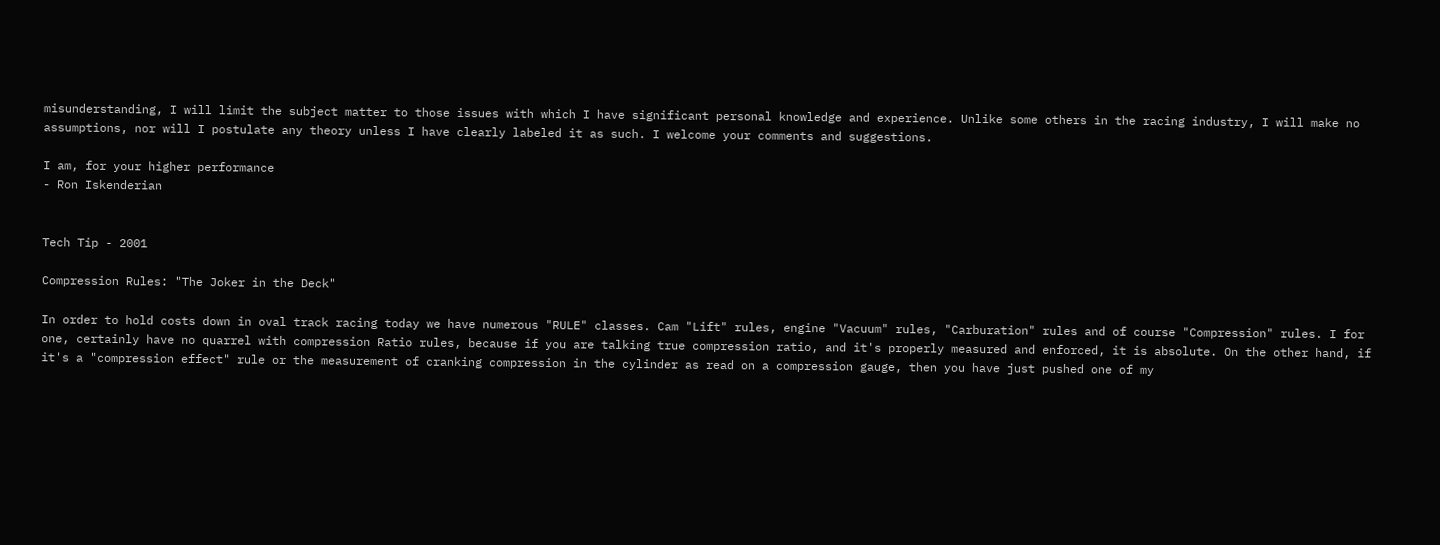misunderstanding, I will limit the subject matter to those issues with which I have significant personal knowledge and experience. Unlike some others in the racing industry, I will make no assumptions, nor will I postulate any theory unless I have clearly labeled it as such. I welcome your comments and suggestions.

I am, for your higher performance
- Ron Iskenderian


Tech Tip - 2001

Compression Rules: "The Joker in the Deck"

In order to hold costs down in oval track racing today we have numerous "RULE" classes. Cam "Lift" rules, engine "Vacuum" rules, "Carburation" rules and of course "Compression" rules. I for one, certainly have no quarrel with compression Ratio rules, because if you are talking true compression ratio, and it's properly measured and enforced, it is absolute. On the other hand, if it's a "compression effect" rule or the measurement of cranking compression in the cylinder as read on a compression gauge, then you have just pushed one of my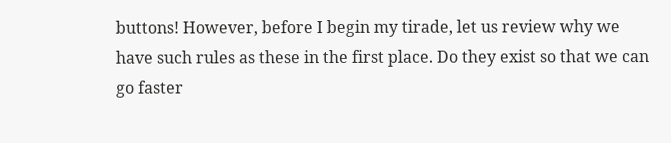buttons! However, before I begin my tirade, let us review why we have such rules as these in the first place. Do they exist so that we can go faster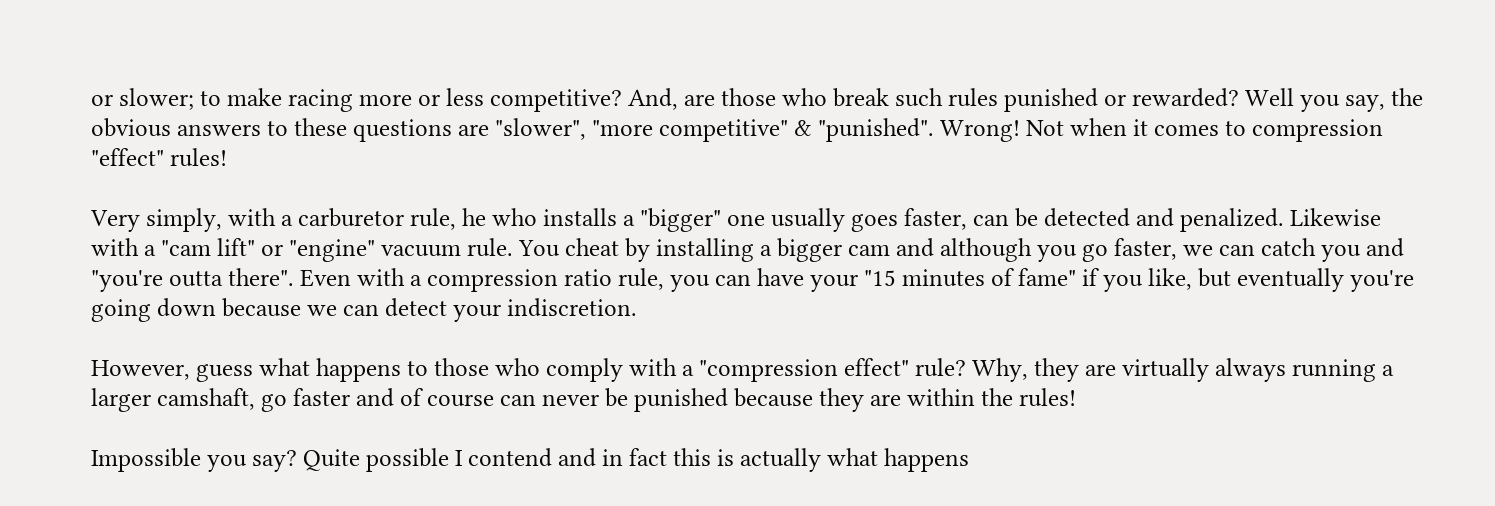or slower; to make racing more or less competitive? And, are those who break such rules punished or rewarded? Well you say, the obvious answers to these questions are "slower", "more competitive" & "punished". Wrong! Not when it comes to compression "effect" rules!

Very simply, with a carburetor rule, he who installs a "bigger" one usually goes faster, can be detected and penalized. Likewise with a "cam lift" or "engine" vacuum rule. You cheat by installing a bigger cam and although you go faster, we can catch you and "you're outta there". Even with a compression ratio rule, you can have your "15 minutes of fame" if you like, but eventually you're going down because we can detect your indiscretion.

However, guess what happens to those who comply with a "compression effect" rule? Why, they are virtually always running a larger camshaft, go faster and of course can never be punished because they are within the rules!

Impossible you say? Quite possible I contend and in fact this is actually what happens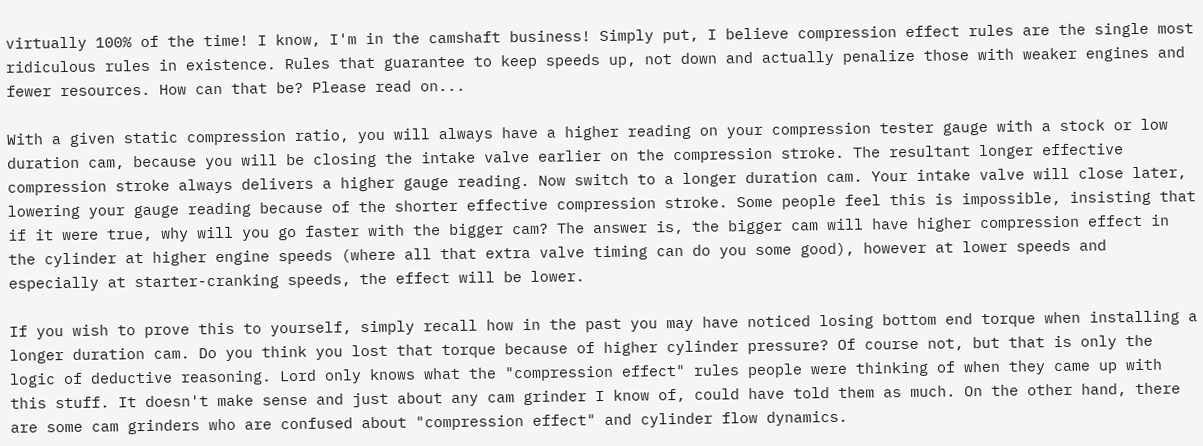virtually 100% of the time! I know, I'm in the camshaft business! Simply put, I believe compression effect rules are the single most ridiculous rules in existence. Rules that guarantee to keep speeds up, not down and actually penalize those with weaker engines and fewer resources. How can that be? Please read on...

With a given static compression ratio, you will always have a higher reading on your compression tester gauge with a stock or low duration cam, because you will be closing the intake valve earlier on the compression stroke. The resultant longer effective compression stroke always delivers a higher gauge reading. Now switch to a longer duration cam. Your intake valve will close later, lowering your gauge reading because of the shorter effective compression stroke. Some people feel this is impossible, insisting that if it were true, why will you go faster with the bigger cam? The answer is, the bigger cam will have higher compression effect in the cylinder at higher engine speeds (where all that extra valve timing can do you some good), however at lower speeds and especially at starter-cranking speeds, the effect will be lower.

If you wish to prove this to yourself, simply recall how in the past you may have noticed losing bottom end torque when installing a longer duration cam. Do you think you lost that torque because of higher cylinder pressure? Of course not, but that is only the logic of deductive reasoning. Lord only knows what the "compression effect" rules people were thinking of when they came up with this stuff. It doesn't make sense and just about any cam grinder I know of, could have told them as much. On the other hand, there are some cam grinders who are confused about "compression effect" and cylinder flow dynamics.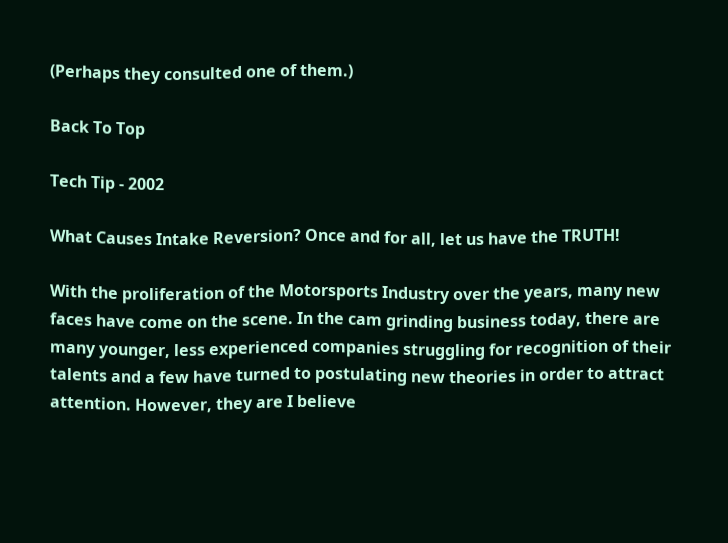(Perhaps they consulted one of them.)

Back To Top

Tech Tip - 2002

What Causes Intake Reversion? Once and for all, let us have the TRUTH!

With the proliferation of the Motorsports Industry over the years, many new faces have come on the scene. In the cam grinding business today, there are many younger, less experienced companies struggling for recognition of their talents and a few have turned to postulating new theories in order to attract attention. However, they are I believe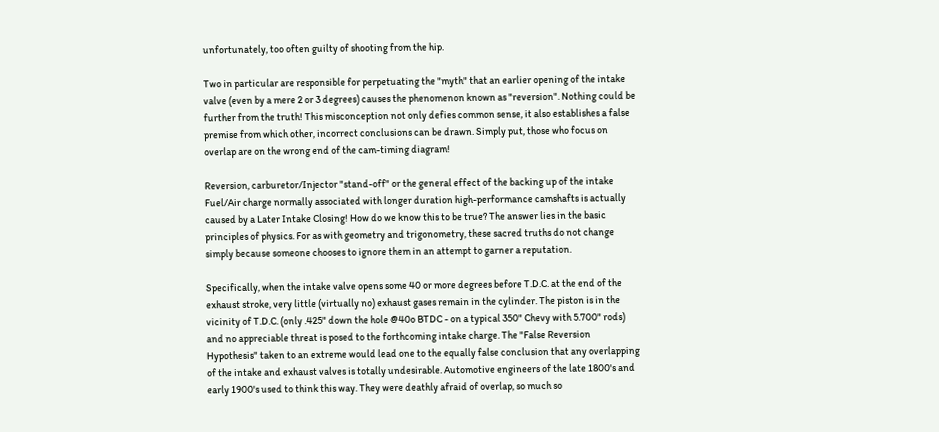unfortunately, too often guilty of shooting from the hip.

Two in particular are responsible for perpetuating the "myth" that an earlier opening of the intake valve (even by a mere 2 or 3 degrees) causes the phenomenon known as "reversion". Nothing could be further from the truth! This misconception not only defies common sense, it also establishes a false premise from which other, incorrect conclusions can be drawn. Simply put, those who focus on overlap are on the wrong end of the cam-timing diagram!

Reversion, carburetor/Injector "stand-off" or the general effect of the backing up of the intake Fuel/Air charge normally associated with longer duration high-performance camshafts is actually caused by a Later Intake Closing! How do we know this to be true? The answer lies in the basic principles of physics. For as with geometry and trigonometry, these sacred truths do not change simply because someone chooses to ignore them in an attempt to garner a reputation.

Specifically, when the intake valve opens some 40 or more degrees before T.D.C. at the end of the exhaust stroke, very little (virtually no) exhaust gases remain in the cylinder. The piston is in the vicinity of T.D.C. (only .425" down the hole @40o BTDC - on a typical 350" Chevy with 5.700" rods) and no appreciable threat is posed to the forthcoming intake charge. The "False Reversion Hypothesis" taken to an extreme would lead one to the equally false conclusion that any overlapping of the intake and exhaust valves is totally undesirable. Automotive engineers of the late 1800's and early 1900's used to think this way. They were deathly afraid of overlap, so much so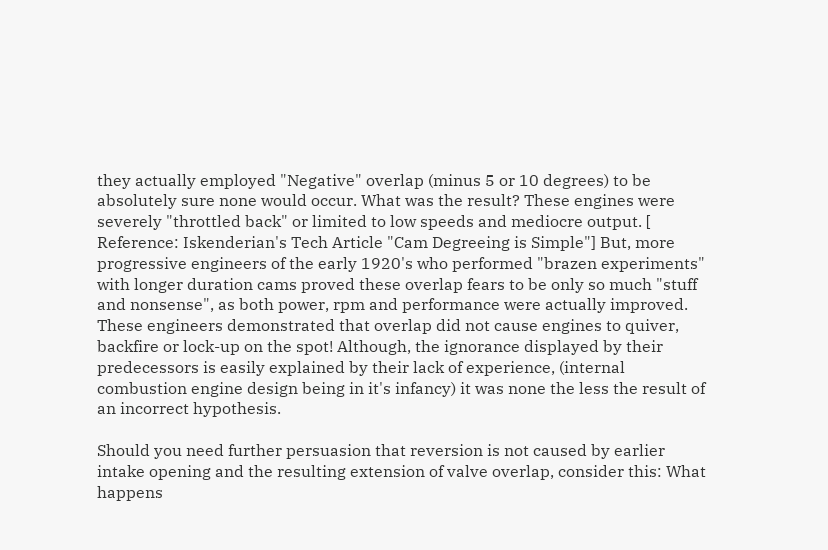they actually employed "Negative" overlap (minus 5 or 10 degrees) to be absolutely sure none would occur. What was the result? These engines were severely "throttled back" or limited to low speeds and mediocre output. [ Reference: Iskenderian's Tech Article "Cam Degreeing is Simple"] But, more progressive engineers of the early 1920's who performed "brazen experiments" with longer duration cams proved these overlap fears to be only so much "stuff and nonsense", as both power, rpm and performance were actually improved. These engineers demonstrated that overlap did not cause engines to quiver, backfire or lock-up on the spot! Although, the ignorance displayed by their predecessors is easily explained by their lack of experience, (internal combustion engine design being in it's infancy) it was none the less the result of an incorrect hypothesis.

Should you need further persuasion that reversion is not caused by earlier intake opening and the resulting extension of valve overlap, consider this: What happens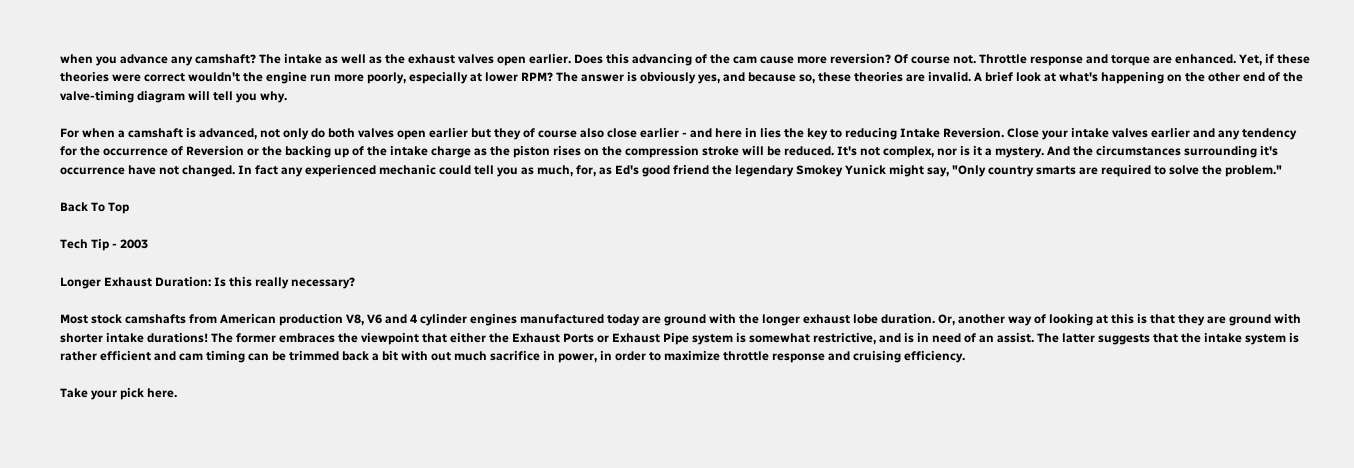when you advance any camshaft? The intake as well as the exhaust valves open earlier. Does this advancing of the cam cause more reversion? Of course not. Throttle response and torque are enhanced. Yet, if these theories were correct wouldn't the engine run more poorly, especially at lower RPM? The answer is obviously yes, and because so, these theories are invalid. A brief look at what's happening on the other end of the valve-timing diagram will tell you why.

For when a camshaft is advanced, not only do both valves open earlier but they of course also close earlier - and here in lies the key to reducing Intake Reversion. Close your intake valves earlier and any tendency for the occurrence of Reversion or the backing up of the intake charge as the piston rises on the compression stroke will be reduced. It's not complex, nor is it a mystery. And the circumstances surrounding it's occurrence have not changed. In fact any experienced mechanic could tell you as much, for, as Ed's good friend the legendary Smokey Yunick might say, "Only country smarts are required to solve the problem."

Back To Top

Tech Tip - 2003

Longer Exhaust Duration: Is this really necessary?

Most stock camshafts from American production V8, V6 and 4 cylinder engines manufactured today are ground with the longer exhaust lobe duration. Or, another way of looking at this is that they are ground with shorter intake durations! The former embraces the viewpoint that either the Exhaust Ports or Exhaust Pipe system is somewhat restrictive, and is in need of an assist. The latter suggests that the intake system is rather efficient and cam timing can be trimmed back a bit with out much sacrifice in power, in order to maximize throttle response and cruising efficiency.

Take your pick here.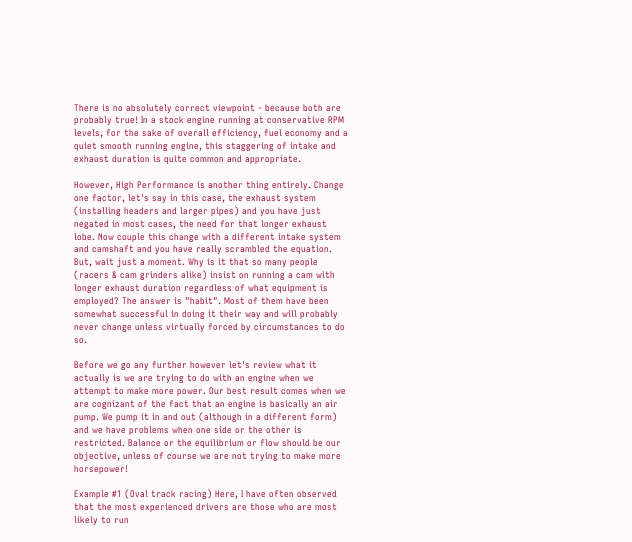There is no absolutely correct viewpoint - because both are probably true! In a stock engine running at conservative RPM levels, for the sake of overall efficiency, fuel economy and a quiet smooth running engine, this staggering of intake and exhaust duration is quite common and appropriate.

However, High Performance is another thing entirely. Change one factor, let's say in this case, the exhaust system (installing headers and larger pipes) and you have just negated in most cases, the need for that longer exhaust lobe. Now couple this change with a different intake system and camshaft and you have really scrambled the equation. But, wait just a moment. Why is it that so many people (racers & cam grinders alike) insist on running a cam with longer exhaust duration regardless of what equipment is employed? The answer is "habit". Most of them have been somewhat successful in doing it their way and will probably never change unless virtually forced by circumstances to do so.

Before we go any further however let's review what it actually is we are trying to do with an engine when we attempt to make more power. Our best result comes when we are cognizant of the fact that an engine is basically an air pump. We pump it in and out (although in a different form) and we have problems when one side or the other is restricted. Balance or the equilibrium or flow should be our objective, unless of course we are not trying to make more horsepower!

Example #1 (Oval track racing) Here, I have often observed that the most experienced drivers are those who are most likely to run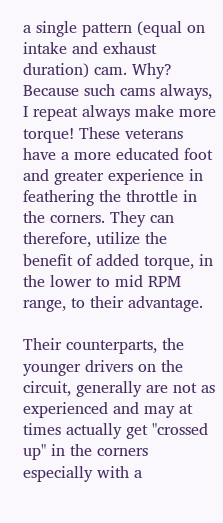a single pattern (equal on intake and exhaust duration) cam. Why? Because such cams always, I repeat always make more torque! These veterans have a more educated foot and greater experience in feathering the throttle in the corners. They can therefore, utilize the benefit of added torque, in the lower to mid RPM range, to their advantage.

Their counterparts, the younger drivers on the circuit, generally are not as experienced and may at times actually get "crossed up" in the corners especially with a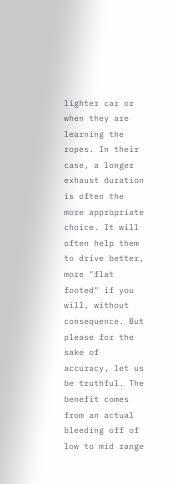lighter car or when they are learning the ropes. In their case, a longer exhaust duration is often the more appropriate choice. It will often help them to drive better, more "flat footed" if you will, without consequence. But please for the sake of accuracy, let us be truthful. The benefit comes from an actual bleeding off of low to mid range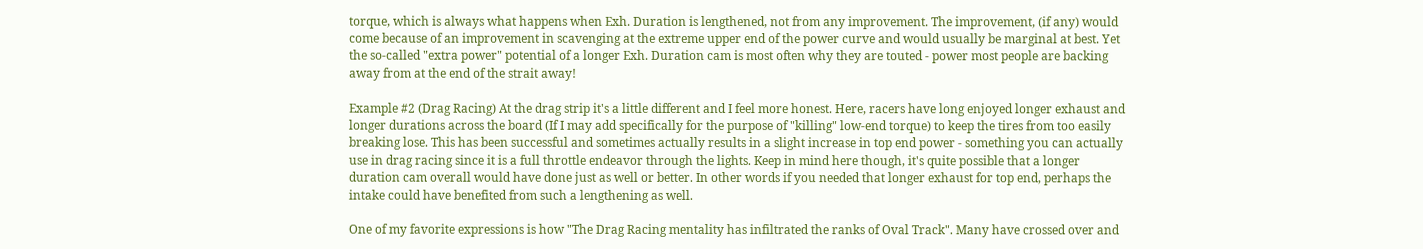torque, which is always what happens when Exh. Duration is lengthened, not from any improvement. The improvement, (if any) would come because of an improvement in scavenging at the extreme upper end of the power curve and would usually be marginal at best. Yet the so-called "extra power" potential of a longer Exh. Duration cam is most often why they are touted - power most people are backing away from at the end of the strait away!

Example #2 (Drag Racing) At the drag strip it's a little different and I feel more honest. Here, racers have long enjoyed longer exhaust and longer durations across the board (If I may add specifically for the purpose of "killing" low-end torque) to keep the tires from too easily breaking lose. This has been successful and sometimes actually results in a slight increase in top end power - something you can actually use in drag racing since it is a full throttle endeavor through the lights. Keep in mind here though, it's quite possible that a longer duration cam overall would have done just as well or better. In other words if you needed that longer exhaust for top end, perhaps the intake could have benefited from such a lengthening as well.

One of my favorite expressions is how "The Drag Racing mentality has infiltrated the ranks of Oval Track". Many have crossed over and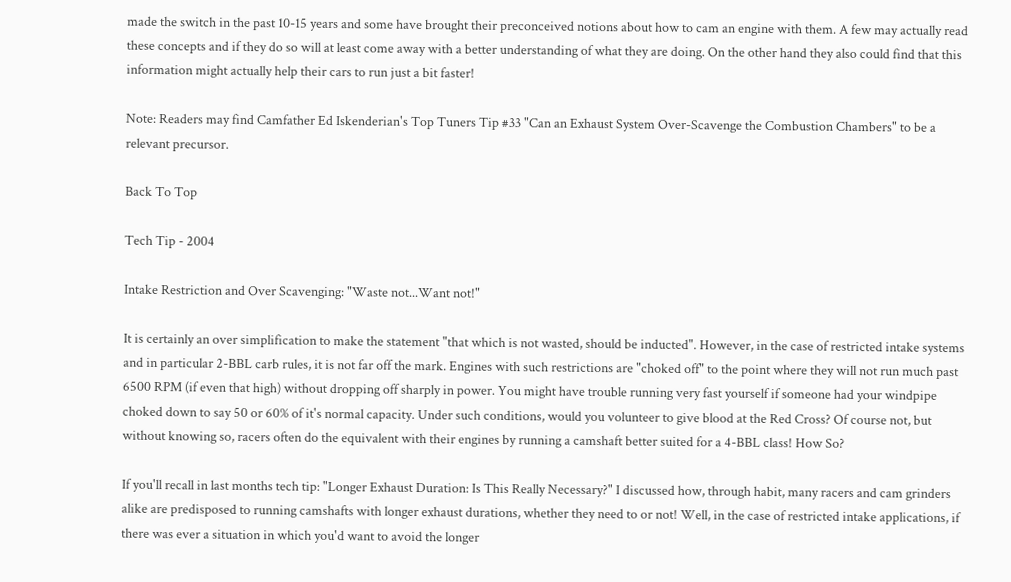made the switch in the past 10-15 years and some have brought their preconceived notions about how to cam an engine with them. A few may actually read these concepts and if they do so will at least come away with a better understanding of what they are doing. On the other hand they also could find that this information might actually help their cars to run just a bit faster!

Note: Readers may find Camfather Ed Iskenderian's Top Tuners Tip #33 "Can an Exhaust System Over-Scavenge the Combustion Chambers" to be a relevant precursor.

Back To Top

Tech Tip - 2004

Intake Restriction and Over Scavenging: "Waste not...Want not!"

It is certainly an over simplification to make the statement "that which is not wasted, should be inducted". However, in the case of restricted intake systems and in particular 2-BBL carb rules, it is not far off the mark. Engines with such restrictions are "choked off" to the point where they will not run much past 6500 RPM (if even that high) without dropping off sharply in power. You might have trouble running very fast yourself if someone had your windpipe choked down to say 50 or 60% of it's normal capacity. Under such conditions, would you volunteer to give blood at the Red Cross? Of course not, but without knowing so, racers often do the equivalent with their engines by running a camshaft better suited for a 4-BBL class! How So?

If you'll recall in last months tech tip: "Longer Exhaust Duration: Is This Really Necessary?" I discussed how, through habit, many racers and cam grinders alike are predisposed to running camshafts with longer exhaust durations, whether they need to or not! Well, in the case of restricted intake applications, if there was ever a situation in which you'd want to avoid the longer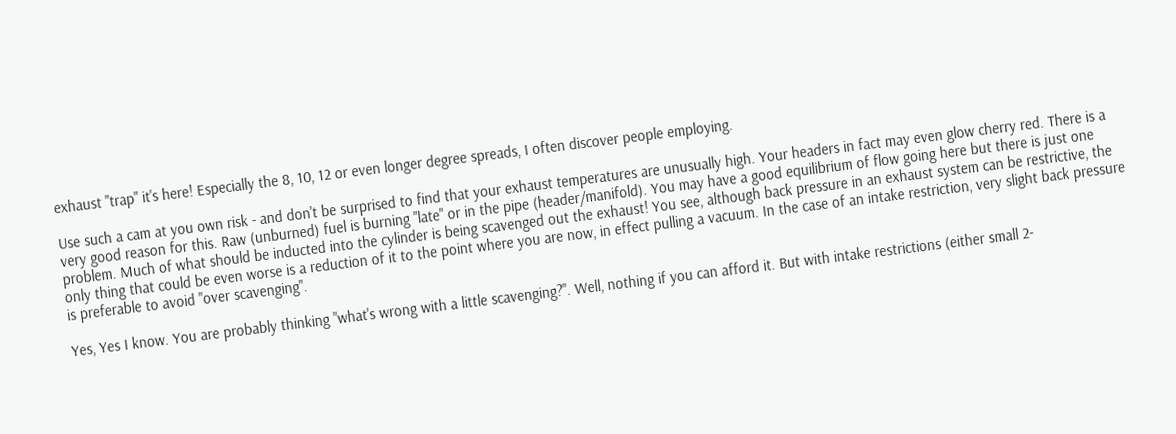exhaust "trap" it's here! Especially the 8, 10, 12 or even longer degree spreads, I often discover people employing.

Use such a cam at you own risk - and don't be surprised to find that your exhaust temperatures are unusually high. Your headers in fact may even glow cherry red. There is a very good reason for this. Raw (unburned) fuel is burning "late" or in the pipe (header/manifold). You may have a good equilibrium of flow going here but there is just one problem. Much of what should be inducted into the cylinder is being scavenged out the exhaust! You see, although back pressure in an exhaust system can be restrictive, the only thing that could be even worse is a reduction of it to the point where you are now, in effect pulling a vacuum. In the case of an intake restriction, very slight back pressure is preferable to avoid "over scavenging".

Yes, Yes I know. You are probably thinking "what's wrong with a little scavenging?". Well, nothing if you can afford it. But with intake restrictions (either small 2-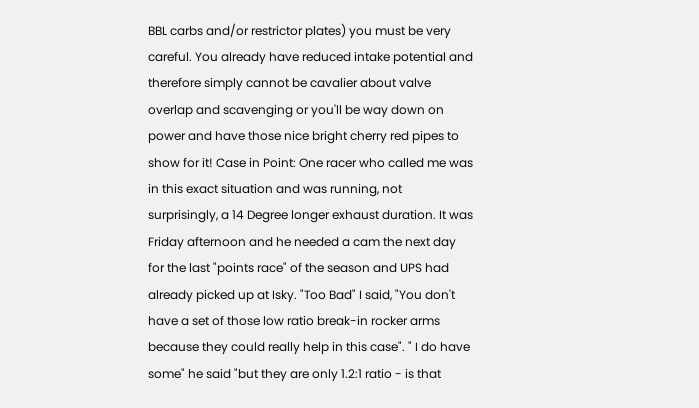BBL carbs and/or restrictor plates) you must be very careful. You already have reduced intake potential and therefore simply cannot be cavalier about valve overlap and scavenging or you'll be way down on power and have those nice bright cherry red pipes to show for it! Case in Point: One racer who called me was in this exact situation and was running, not surprisingly, a 14 Degree longer exhaust duration. It was Friday afternoon and he needed a cam the next day for the last "points race" of the season and UPS had already picked up at Isky. "Too Bad" I said, "You don't have a set of those low ratio break-in rocker arms because they could really help in this case". " I do have some" he said "but they are only 1.2:1 ratio - is that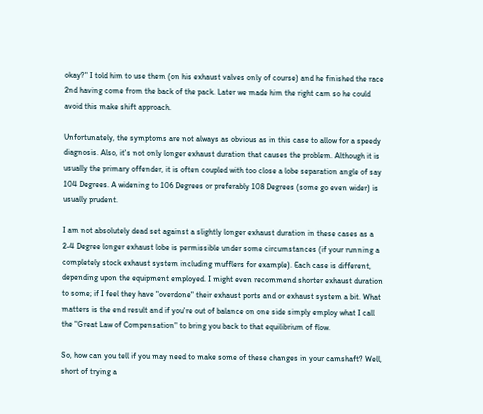okay?" I told him to use them (on his exhaust valves only of course) and he finished the race 2nd having come from the back of the pack. Later we made him the right cam so he could avoid this make shift approach.

Unfortunately, the symptoms are not always as obvious as in this case to allow for a speedy diagnosis. Also, it's not only longer exhaust duration that causes the problem. Although it is usually the primary offender, it is often coupled with too close a lobe separation angle of say 104 Degrees. A widening to 106 Degrees or preferably 108 Degrees (some go even wider) is usually prudent.

I am not absolutely dead set against a slightly longer exhaust duration in these cases as a 2-4 Degree longer exhaust lobe is permissible under some circumstances (if your running a completely stock exhaust system including mufflers for example). Each case is different, depending upon the equipment employed. I might even recommend shorter exhaust duration to some; if I feel they have "overdone" their exhaust ports and or exhaust system a bit. What matters is the end result and if you're out of balance on one side simply employ what I call the "Great Law of Compensation" to bring you back to that equilibrium of flow.

So, how can you tell if you may need to make some of these changes in your camshaft? Well, short of trying a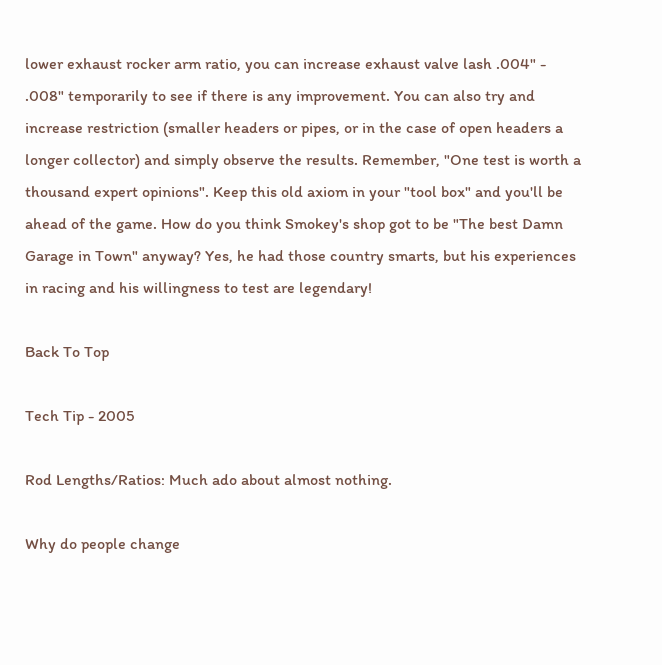lower exhaust rocker arm ratio, you can increase exhaust valve lash .004" - .008" temporarily to see if there is any improvement. You can also try and increase restriction (smaller headers or pipes, or in the case of open headers a longer collector) and simply observe the results. Remember, "One test is worth a thousand expert opinions". Keep this old axiom in your "tool box" and you'll be ahead of the game. How do you think Smokey's shop got to be "The best Damn Garage in Town" anyway? Yes, he had those country smarts, but his experiences in racing and his willingness to test are legendary!

Back To Top

Tech Tip - 2005

Rod Lengths/Ratios: Much ado about almost nothing.

Why do people change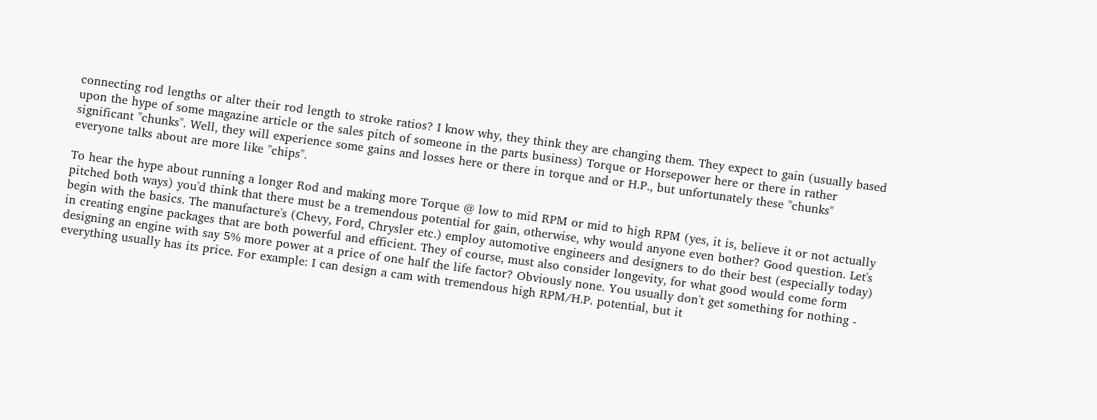connecting rod lengths or alter their rod length to stroke ratios? I know why, they think they are changing them. They expect to gain (usually based upon the hype of some magazine article or the sales pitch of someone in the parts business) Torque or Horsepower here or there in rather significant "chunks". Well, they will experience some gains and losses here or there in torque and or H.P., but unfortunately these "chunks" everyone talks about are more like "chips".

To hear the hype about running a longer Rod and making more Torque @ low to mid RPM or mid to high RPM (yes, it is, believe it or not actually pitched both ways) you'd think that there must be a tremendous potential for gain, otherwise, why would anyone even bother? Good question. Let's begin with the basics. The manufacture's (Chevy, Ford, Chrysler etc.) employ automotive engineers and designers to do their best (especially today) in creating engine packages that are both powerful and efficient. They of course, must also consider longevity, for what good would come form designing an engine with say 5% more power at a price of one half the life factor? Obviously none. You usually don't get something for nothing - everything usually has its price. For example: I can design a cam with tremendous high RPM/H.P. potential, but it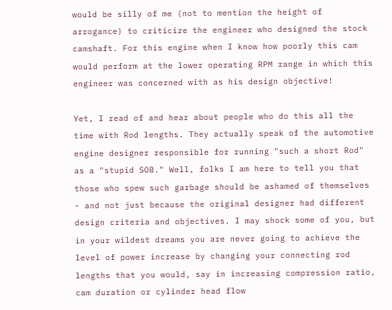would be silly of me (not to mention the height of arrogance) to criticize the engineer who designed the stock camshaft. For this engine when I know how poorly this cam would perform at the lower operating RPM range in which this engineer was concerned with as his design objective!

Yet, I read of and hear about people who do this all the time with Rod lengths. They actually speak of the automotive engine designer responsible for running "such a short Rod" as a "stupid SOB." Well, folks I am here to tell you that those who spew such garbage should be ashamed of themselves - and not just because the original designer had different design criteria and objectives. I may shock some of you, but in your wildest dreams you are never going to achieve the level of power increase by changing your connecting rod lengths that you would, say in increasing compression ratio, cam duration or cylinder head flow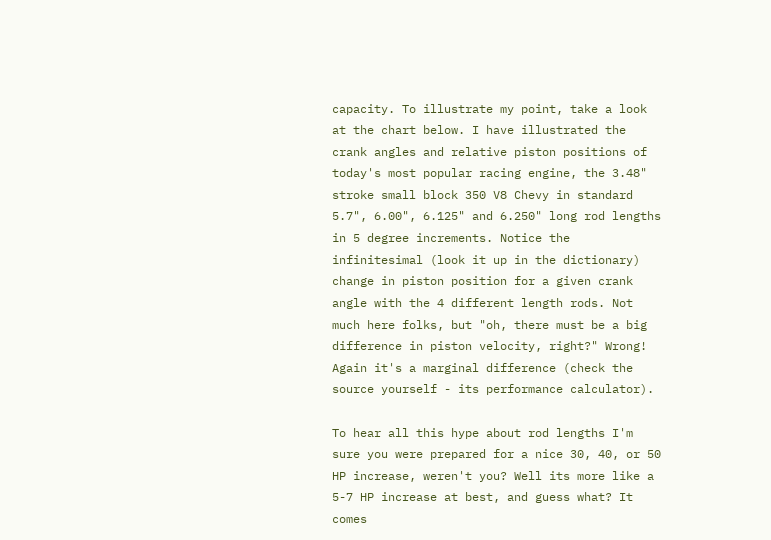capacity. To illustrate my point, take a look at the chart below. I have illustrated the crank angles and relative piston positions of today's most popular racing engine, the 3.48" stroke small block 350 V8 Chevy in standard 5.7", 6.00", 6.125" and 6.250" long rod lengths in 5 degree increments. Notice the infinitesimal (look it up in the dictionary) change in piston position for a given crank angle with the 4 different length rods. Not much here folks, but "oh, there must be a big difference in piston velocity, right?" Wrong! Again it's a marginal difference (check the source yourself - its performance calculator).

To hear all this hype about rod lengths I'm sure you were prepared for a nice 30, 40, or 50 HP increase, weren't you? Well its more like a 5-7 HP increase at best, and guess what? It comes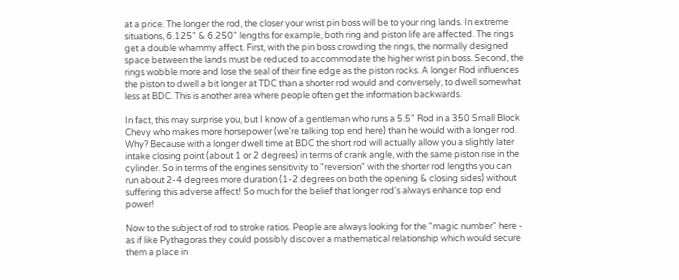at a price. The longer the rod, the closer your wrist pin boss will be to your ring lands. In extreme situations, 6.125" & 6.250" lengths for example, both ring and piston life are affected. The rings get a double whammy affect. First, with the pin boss crowding the rings, the normally designed space between the lands must be reduced to accommodate the higher wrist pin boss. Second, the rings wobble more and lose the seal of their fine edge as the piston rocks. A longer Rod influences the piston to dwell a bit longer at TDC than a shorter rod would and conversely, to dwell somewhat less at BDC. This is another area where people often get the information backwards.

In fact, this may surprise you, but I know of a gentleman who runs a 5.5" Rod in a 350 Small Block Chevy who makes more horsepower (we're talking top end here) than he would with a longer rod. Why? Because with a longer dwell time at BDC the short rod will actually allow you a slightly later intake closing point (about 1 or 2 degrees) in terms of crank angle, with the same piston rise in the cylinder. So in terms of the engines sensitivity to "reversion" with the shorter rod lengths you can run about 2-4 degrees more duration (1-2 degrees on both the opening & closing sides) without suffering this adverse affect! So much for the belief that longer rod's always enhance top end power!

Now to the subject of rod to stroke ratios. People are always looking for the "magic number" here - as if like Pythagoras they could possibly discover a mathematical relationship which would secure them a place in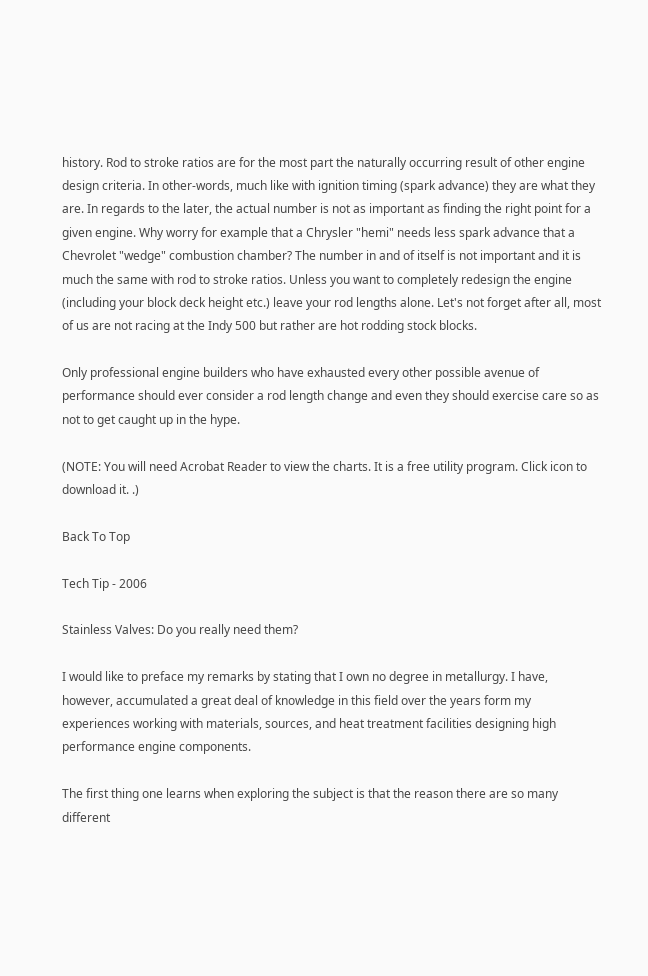history. Rod to stroke ratios are for the most part the naturally occurring result of other engine design criteria. In other-words, much like with ignition timing (spark advance) they are what they are. In regards to the later, the actual number is not as important as finding the right point for a given engine. Why worry for example that a Chrysler "hemi" needs less spark advance that a Chevrolet "wedge" combustion chamber? The number in and of itself is not important and it is much the same with rod to stroke ratios. Unless you want to completely redesign the engine (including your block deck height etc.) leave your rod lengths alone. Let's not forget after all, most of us are not racing at the Indy 500 but rather are hot rodding stock blocks.

Only professional engine builders who have exhausted every other possible avenue of performance should ever consider a rod length change and even they should exercise care so as not to get caught up in the hype.

(NOTE: You will need Acrobat Reader to view the charts. It is a free utility program. Click icon to download it. .)

Back To Top

Tech Tip - 2006

Stainless Valves: Do you really need them?

I would like to preface my remarks by stating that I own no degree in metallurgy. I have, however, accumulated a great deal of knowledge in this field over the years form my experiences working with materials, sources, and heat treatment facilities designing high performance engine components.

The first thing one learns when exploring the subject is that the reason there are so many different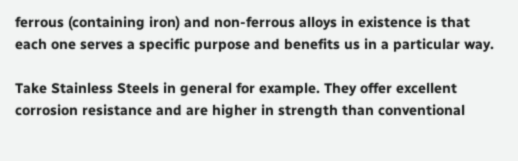ferrous (containing iron) and non-ferrous alloys in existence is that each one serves a specific purpose and benefits us in a particular way.

Take Stainless Steels in general for example. They offer excellent corrosion resistance and are higher in strength than conventional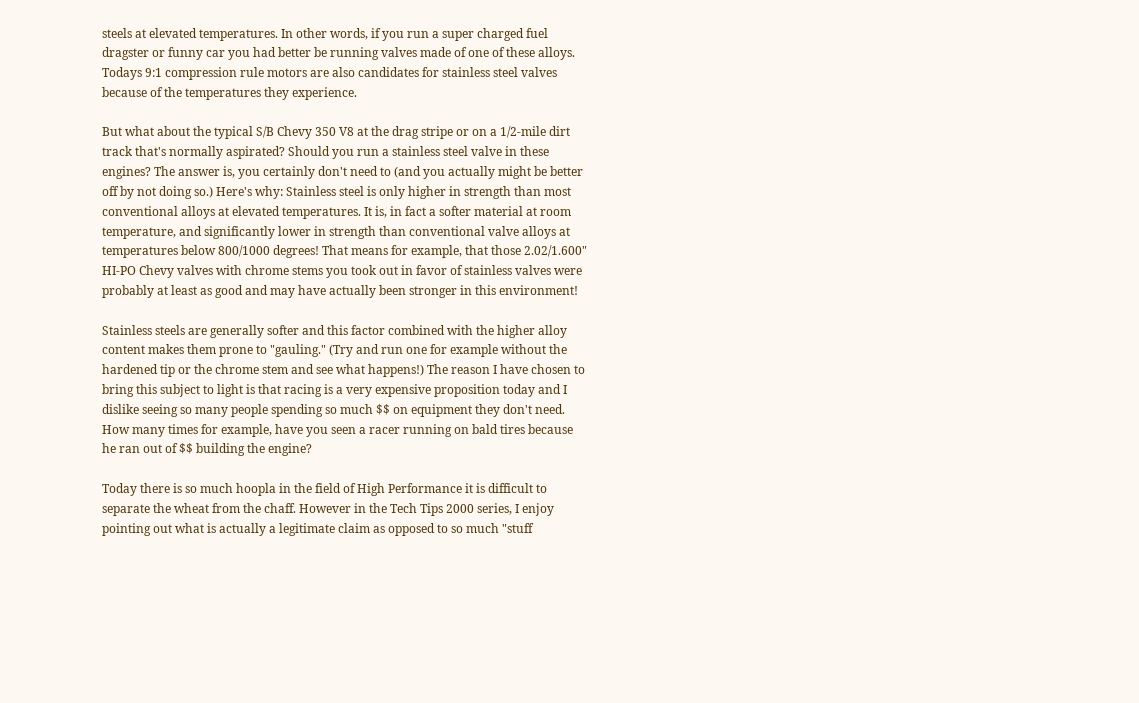steels at elevated temperatures. In other words, if you run a super charged fuel dragster or funny car you had better be running valves made of one of these alloys. Todays 9:1 compression rule motors are also candidates for stainless steel valves because of the temperatures they experience.

But what about the typical S/B Chevy 350 V8 at the drag stripe or on a 1/2-mile dirt track that's normally aspirated? Should you run a stainless steel valve in these engines? The answer is, you certainly don't need to (and you actually might be better off by not doing so.) Here's why: Stainless steel is only higher in strength than most conventional alloys at elevated temperatures. It is, in fact a softer material at room temperature, and significantly lower in strength than conventional valve alloys at temperatures below 800/1000 degrees! That means for example, that those 2.02/1.600" HI-PO Chevy valves with chrome stems you took out in favor of stainless valves were probably at least as good and may have actually been stronger in this environment!

Stainless steels are generally softer and this factor combined with the higher alloy content makes them prone to "gauling." (Try and run one for example without the hardened tip or the chrome stem and see what happens!) The reason I have chosen to bring this subject to light is that racing is a very expensive proposition today and I dislike seeing so many people spending so much $$ on equipment they don't need. How many times for example, have you seen a racer running on bald tires because he ran out of $$ building the engine?

Today there is so much hoopla in the field of High Performance it is difficult to separate the wheat from the chaff. However in the Tech Tips 2000 series, I enjoy pointing out what is actually a legitimate claim as opposed to so much "stuff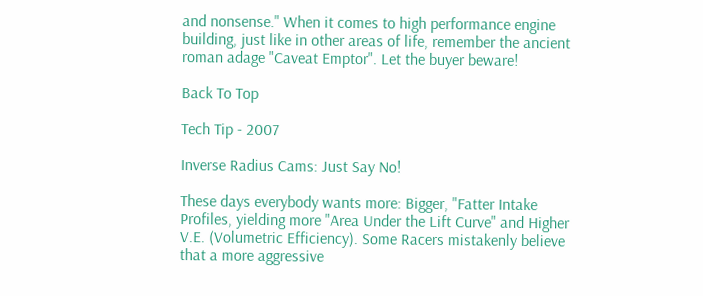and nonsense." When it comes to high performance engine building, just like in other areas of life, remember the ancient roman adage "Caveat Emptor". Let the buyer beware!

Back To Top

Tech Tip - 2007

Inverse Radius Cams: Just Say No!

These days everybody wants more: Bigger, "Fatter Intake Profiles, yielding more "Area Under the Lift Curve" and Higher V.E. (Volumetric Efficiency). Some Racers mistakenly believe that a more aggressive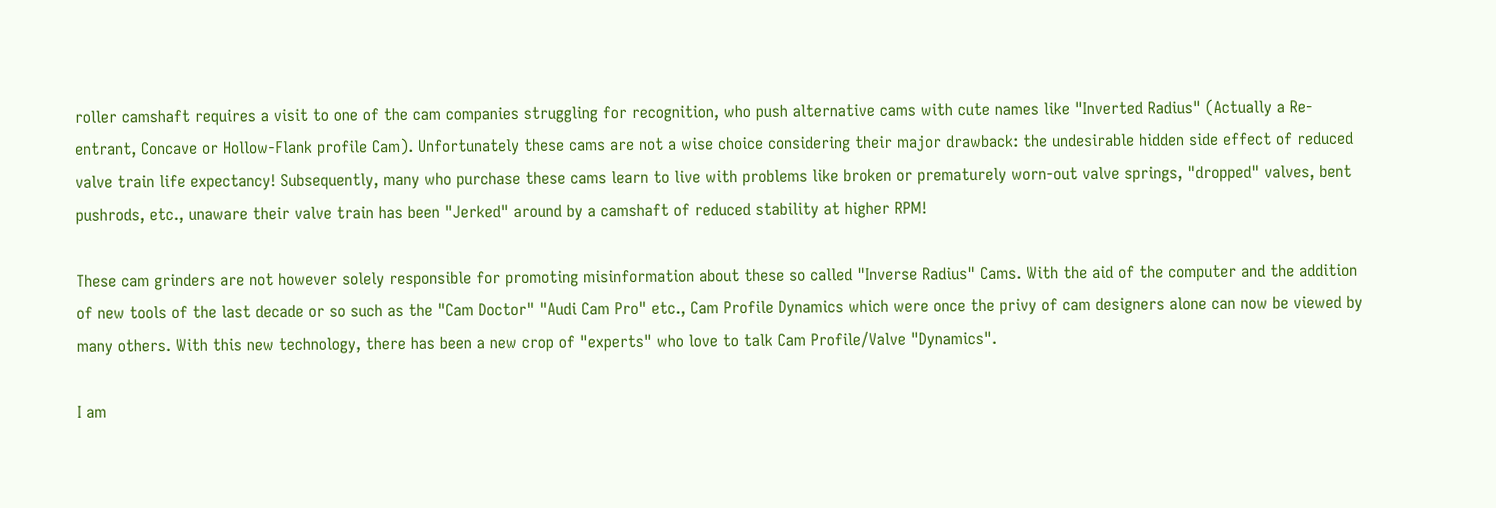roller camshaft requires a visit to one of the cam companies struggling for recognition, who push alternative cams with cute names like "Inverted Radius" (Actually a Re-entrant, Concave or Hollow-Flank profile Cam). Unfortunately these cams are not a wise choice considering their major drawback: the undesirable hidden side effect of reduced valve train life expectancy! Subsequently, many who purchase these cams learn to live with problems like broken or prematurely worn-out valve springs, "dropped" valves, bent pushrods, etc., unaware their valve train has been "Jerked" around by a camshaft of reduced stability at higher RPM!

These cam grinders are not however solely responsible for promoting misinformation about these so called "Inverse Radius" Cams. With the aid of the computer and the addition of new tools of the last decade or so such as the "Cam Doctor" "Audi Cam Pro" etc., Cam Profile Dynamics which were once the privy of cam designers alone can now be viewed by many others. With this new technology, there has been a new crop of "experts" who love to talk Cam Profile/Valve "Dynamics".

I am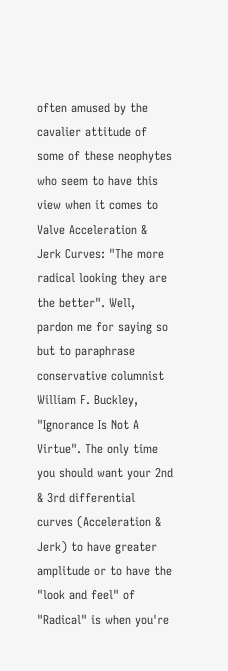often amused by the cavalier attitude of some of these neophytes who seem to have this view when it comes to Valve Acceleration & Jerk Curves: "The more radical looking they are the better". Well, pardon me for saying so but to paraphrase conservative columnist William F. Buckley, "Ignorance Is Not A Virtue". The only time you should want your 2nd & 3rd differential curves (Acceleration & Jerk) to have greater amplitude or to have the "look and feel" of "Radical" is when you're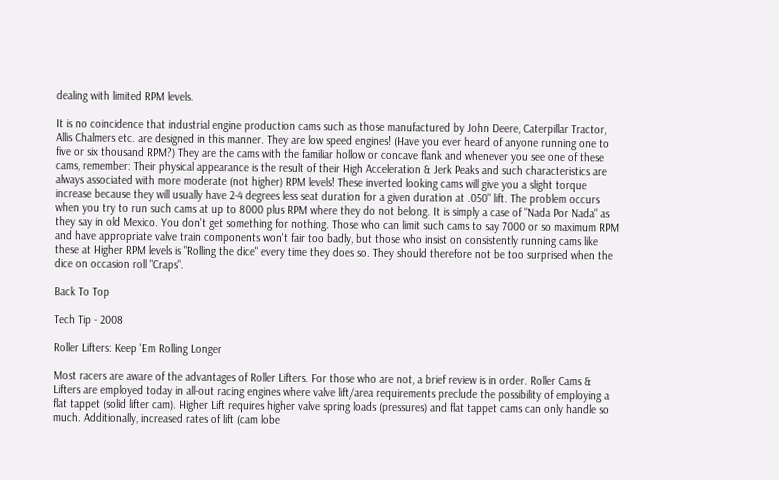dealing with limited RPM levels.

It is no coincidence that industrial engine production cams such as those manufactured by John Deere, Caterpillar Tractor, Allis Chalmers etc. are designed in this manner. They are low speed engines! (Have you ever heard of anyone running one to five or six thousand RPM?) They are the cams with the familiar hollow or concave flank and whenever you see one of these cams, remember: Their physical appearance is the result of their High Acceleration & Jerk Peaks and such characteristics are always associated with more moderate (not higher) RPM levels! These inverted looking cams will give you a slight torque increase because they will usually have 2-4 degrees less seat duration for a given duration at .050" lift. The problem occurs when you try to run such cams at up to 8000 plus RPM where they do not belong. It is simply a case of "Nada Por Nada" as they say in old Mexico. You don't get something for nothing. Those who can limit such cams to say 7000 or so maximum RPM and have appropriate valve train components won't fair too badly, but those who insist on consistently running cams like these at Higher RPM levels is "Rolling the dice" every time they does so. They should therefore not be too surprised when the dice on occasion roll "Craps".

Back To Top

Tech Tip - 2008

Roller Lifters: Keep 'Em Rolling Longer

Most racers are aware of the advantages of Roller Lifters. For those who are not, a brief review is in order. Roller Cams & Lifters are employed today in all-out racing engines where valve lift/area requirements preclude the possibility of employing a flat tappet (solid lifter cam). Higher Lift requires higher valve spring loads (pressures) and flat tappet cams can only handle so much. Additionally, increased rates of lift (cam lobe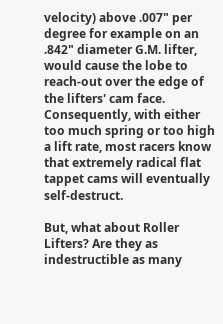velocity) above .007" per degree for example on an .842" diameter G.M. lifter, would cause the lobe to reach-out over the edge of the lifters' cam face. Consequently, with either too much spring or too high a lift rate, most racers know that extremely radical flat tappet cams will eventually self-destruct.

But, what about Roller Lifters? Are they as indestructible as many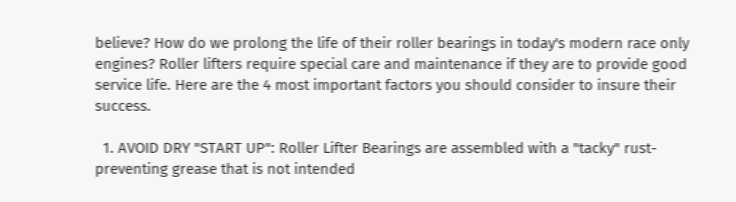believe? How do we prolong the life of their roller bearings in today's modern race only engines? Roller lifters require special care and maintenance if they are to provide good service life. Here are the 4 most important factors you should consider to insure their success.

  1. AVOID DRY "START UP": Roller Lifter Bearings are assembled with a "tacky" rust-preventing grease that is not intended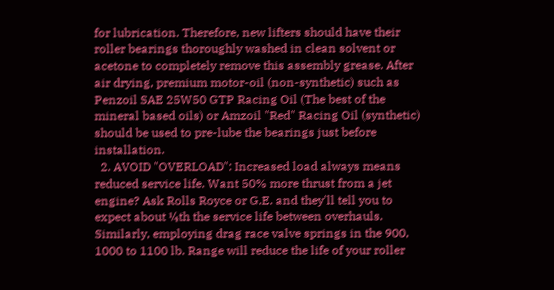for lubrication. Therefore, new lifters should have their roller bearings thoroughly washed in clean solvent or acetone to completely remove this assembly grease. After air drying, premium motor-oil (non-synthetic) such as Penzoil SAE 25W50 GTP Racing Oil (The best of the mineral based oils) or Amzoil "Red" Racing Oil (synthetic) should be used to pre-lube the bearings just before installation.
  2. AVOID "OVERLOAD": Increased load always means reduced service life. Want 50% more thrust from a jet engine? Ask Rolls Royce or G.E. and they'll tell you to expect about ¼th the service life between overhauls. Similarly, employing drag race valve springs in the 900, 1000 to 1100 lb. Range will reduce the life of your roller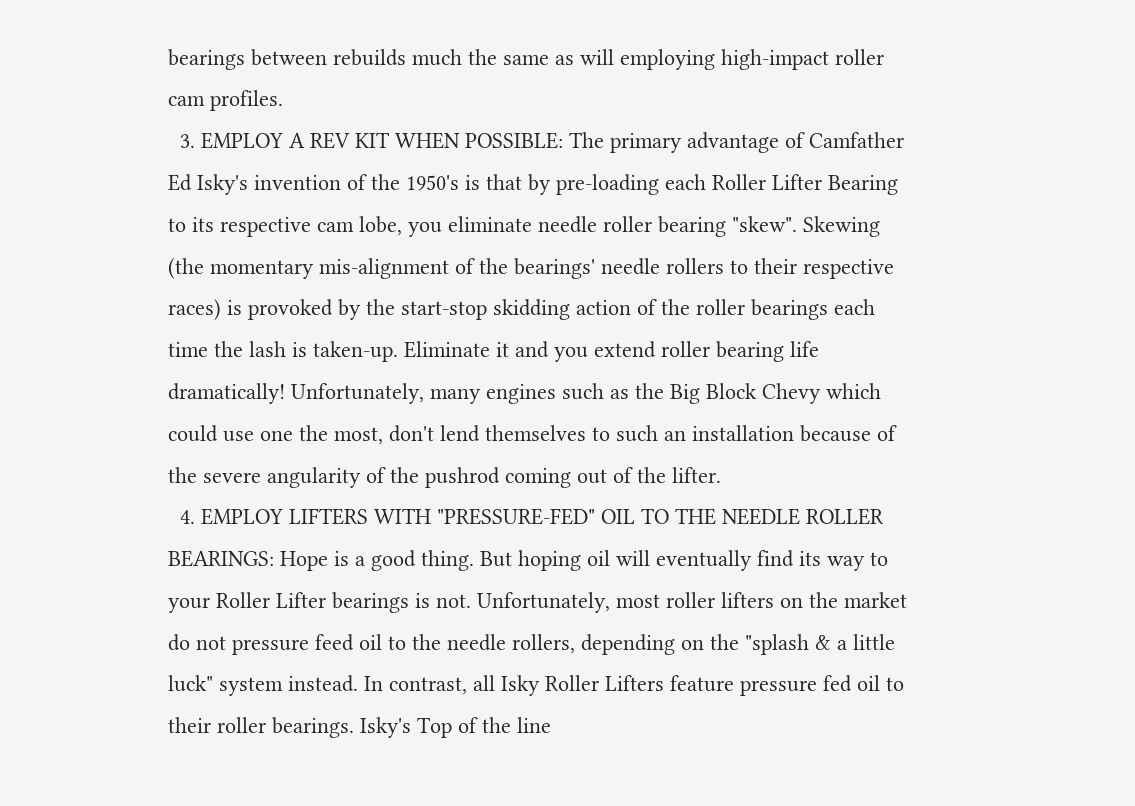bearings between rebuilds much the same as will employing high-impact roller cam profiles.
  3. EMPLOY A REV KIT WHEN POSSIBLE: The primary advantage of Camfather Ed Isky's invention of the 1950's is that by pre-loading each Roller Lifter Bearing to its respective cam lobe, you eliminate needle roller bearing "skew". Skewing (the momentary mis-alignment of the bearings' needle rollers to their respective races) is provoked by the start-stop skidding action of the roller bearings each time the lash is taken-up. Eliminate it and you extend roller bearing life dramatically! Unfortunately, many engines such as the Big Block Chevy which could use one the most, don't lend themselves to such an installation because of the severe angularity of the pushrod coming out of the lifter.
  4. EMPLOY LIFTERS WITH "PRESSURE-FED" OIL TO THE NEEDLE ROLLER BEARINGS: Hope is a good thing. But hoping oil will eventually find its way to your Roller Lifter bearings is not. Unfortunately, most roller lifters on the market do not pressure feed oil to the needle rollers, depending on the "splash & a little luck" system instead. In contrast, all Isky Roller Lifters feature pressure fed oil to their roller bearings. Isky's Top of the line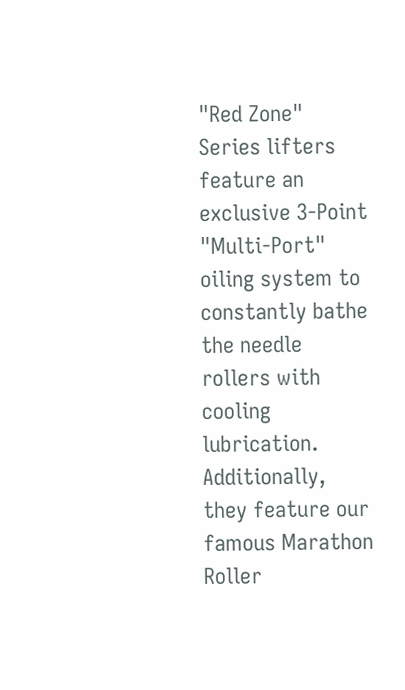"Red Zone" Series lifters feature an exclusive 3-Point "Multi-Port" oiling system to constantly bathe the needle rollers with cooling lubrication. Additionally, they feature our famous Marathon Roller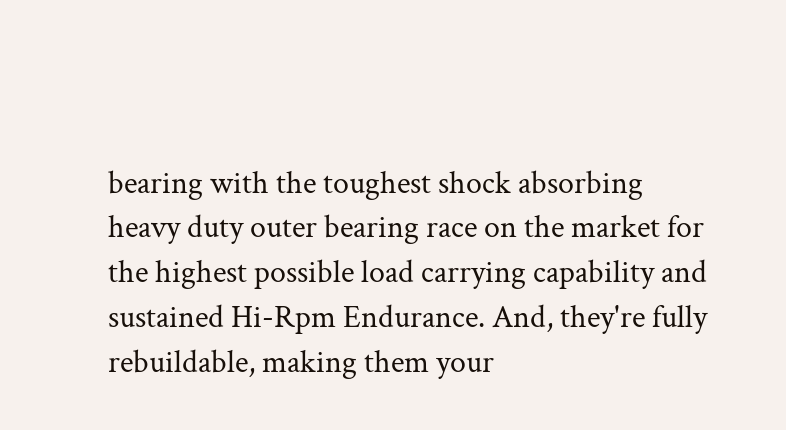bearing with the toughest shock absorbing heavy duty outer bearing race on the market for the highest possible load carrying capability and sustained Hi-Rpm Endurance. And, they're fully rebuildable, making them your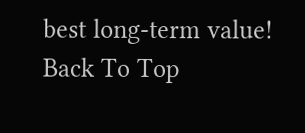best long-term value!
Back To Top